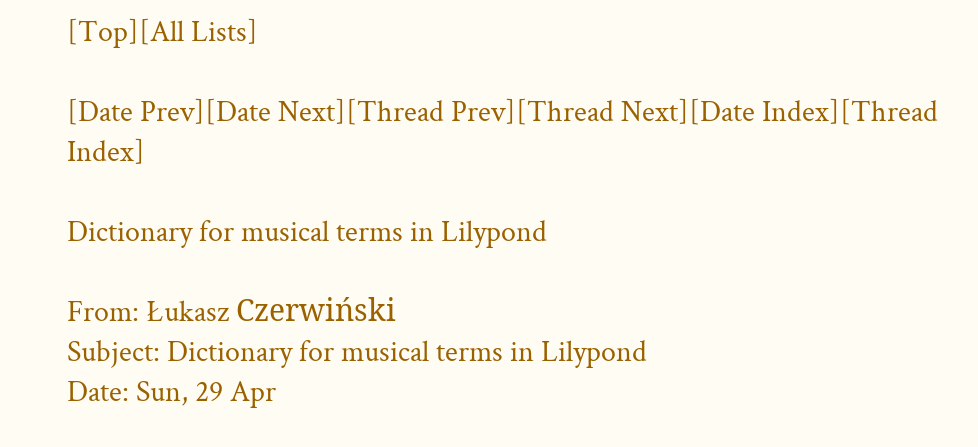[Top][All Lists]

[Date Prev][Date Next][Thread Prev][Thread Next][Date Index][Thread Index]

Dictionary for musical terms in Lilypond

From: Łukasz Czerwiński
Subject: Dictionary for musical terms in Lilypond
Date: Sun, 29 Apr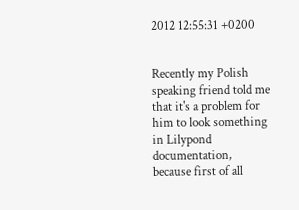2012 12:55:31 +0200


Recently my Polish speaking friend told me that it's a problem for him to look something in Lilypond documentation, because first of all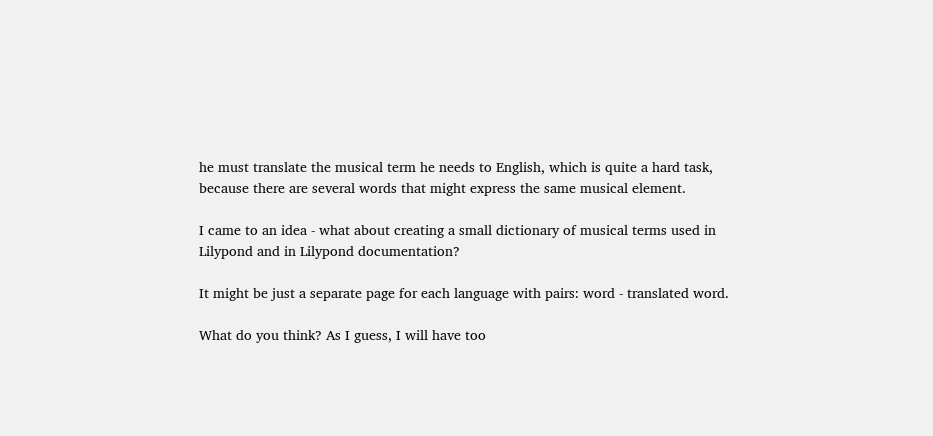he must translate the musical term he needs to English, which is quite a hard task, because there are several words that might express the same musical element.

I came to an idea - what about creating a small dictionary of musical terms used in Lilypond and in Lilypond documentation?

It might be just a separate page for each language with pairs: word - translated word.

What do you think? As I guess, I will have too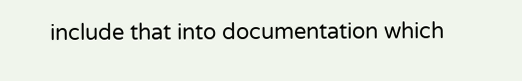include that into documentation which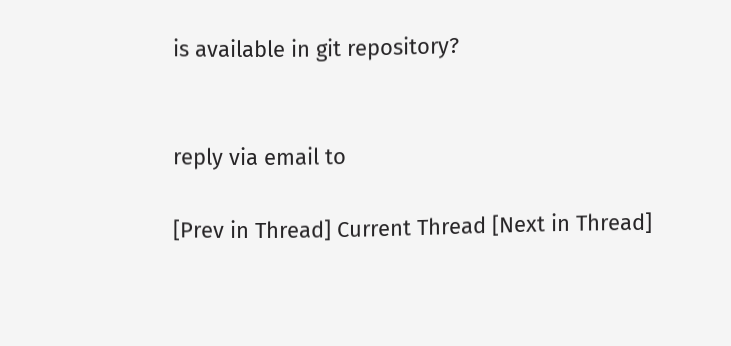is available in git repository?


reply via email to

[Prev in Thread] Current Thread [Next in Thread]